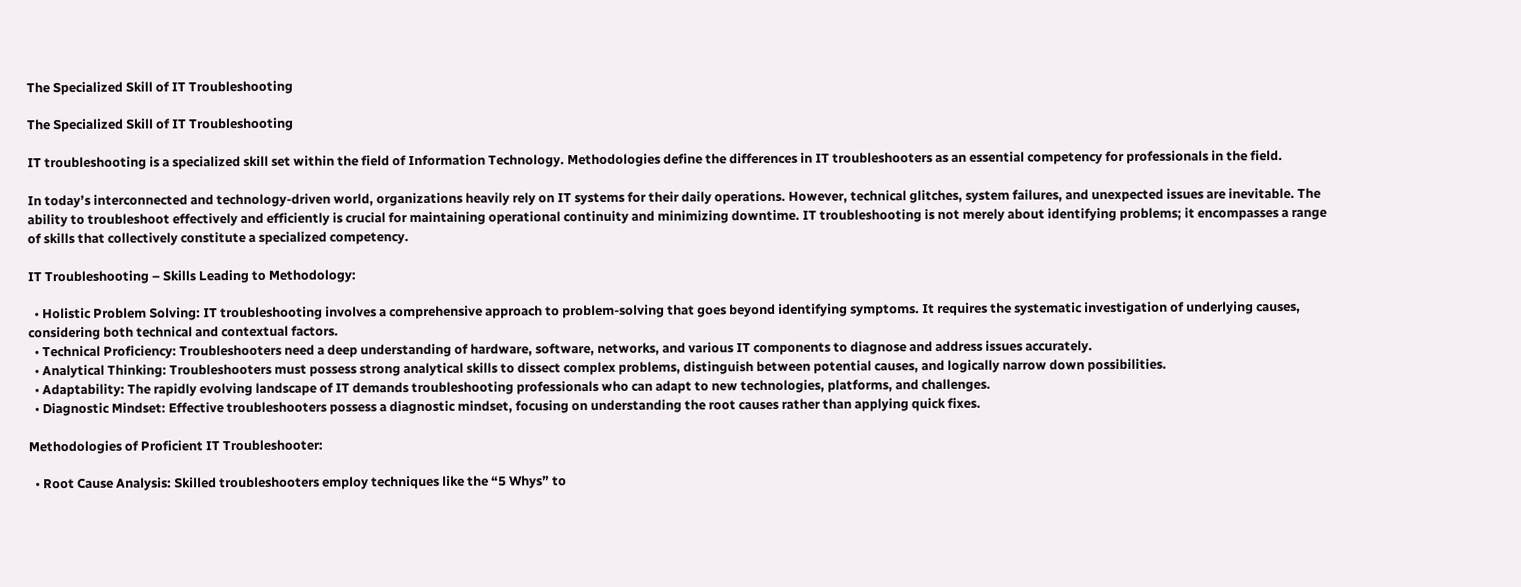The Specialized Skill of IT Troubleshooting

The Specialized Skill of IT Troubleshooting

IT troubleshooting is a specialized skill set within the field of Information Technology. Methodologies define the differences in IT troubleshooters as an essential competency for professionals in the field.

In today’s interconnected and technology-driven world, organizations heavily rely on IT systems for their daily operations. However, technical glitches, system failures, and unexpected issues are inevitable. The ability to troubleshoot effectively and efficiently is crucial for maintaining operational continuity and minimizing downtime. IT troubleshooting is not merely about identifying problems; it encompasses a range of skills that collectively constitute a specialized competency.

IT Troubleshooting – Skills Leading to Methodology:

  • Holistic Problem Solving: IT troubleshooting involves a comprehensive approach to problem-solving that goes beyond identifying symptoms. It requires the systematic investigation of underlying causes, considering both technical and contextual factors.
  • Technical Proficiency: Troubleshooters need a deep understanding of hardware, software, networks, and various IT components to diagnose and address issues accurately.
  • Analytical Thinking: Troubleshooters must possess strong analytical skills to dissect complex problems, distinguish between potential causes, and logically narrow down possibilities.
  • Adaptability: The rapidly evolving landscape of IT demands troubleshooting professionals who can adapt to new technologies, platforms, and challenges.
  • Diagnostic Mindset: Effective troubleshooters possess a diagnostic mindset, focusing on understanding the root causes rather than applying quick fixes.

Methodologies of Proficient IT Troubleshooter:

  • Root Cause Analysis: Skilled troubleshooters employ techniques like the “5 Whys” to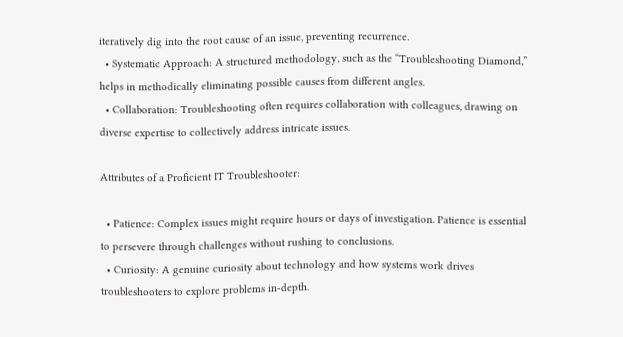iteratively dig into the root cause of an issue, preventing recurrence.
  • Systematic Approach: A structured methodology, such as the “Troubleshooting Diamond,” helps in methodically eliminating possible causes from different angles.
  • Collaboration: Troubleshooting often requires collaboration with colleagues, drawing on diverse expertise to collectively address intricate issues.

Attributes of a Proficient IT Troubleshooter:

  • Patience: Complex issues might require hours or days of investigation. Patience is essential to persevere through challenges without rushing to conclusions.
  • Curiosity: A genuine curiosity about technology and how systems work drives troubleshooters to explore problems in-depth.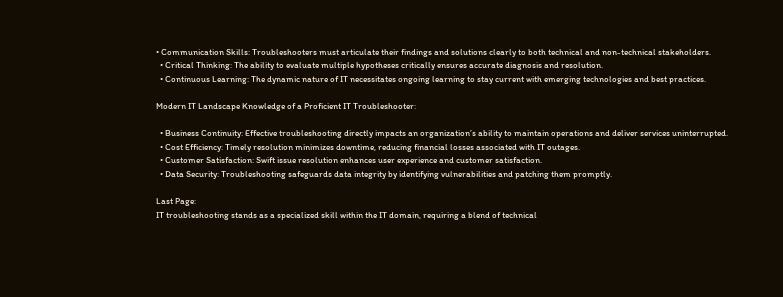• Communication Skills: Troubleshooters must articulate their findings and solutions clearly to both technical and non-technical stakeholders.
  • Critical Thinking: The ability to evaluate multiple hypotheses critically ensures accurate diagnosis and resolution.
  • Continuous Learning: The dynamic nature of IT necessitates ongoing learning to stay current with emerging technologies and best practices.

Modern IT Landscape Knowledge of a Proficient IT Troubleshooter:

  • Business Continuity: Effective troubleshooting directly impacts an organization’s ability to maintain operations and deliver services uninterrupted.
  • Cost Efficiency: Timely resolution minimizes downtime, reducing financial losses associated with IT outages.
  • Customer Satisfaction: Swift issue resolution enhances user experience and customer satisfaction.
  • Data Security: Troubleshooting safeguards data integrity by identifying vulnerabilities and patching them promptly.

Last Page:
IT troubleshooting stands as a specialized skill within the IT domain, requiring a blend of technical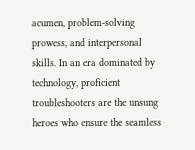acumen, problem-solving prowess, and interpersonal skills. In an era dominated by technology, proficient troubleshooters are the unsung heroes who ensure the seamless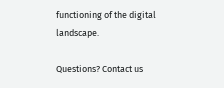functioning of the digital landscape.

Questions? Contact us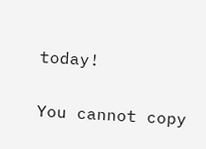today!

You cannot copy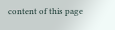content of this page